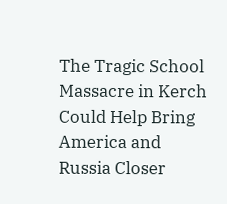The Tragic School Massacre in Kerch Could Help Bring America and Russia Closer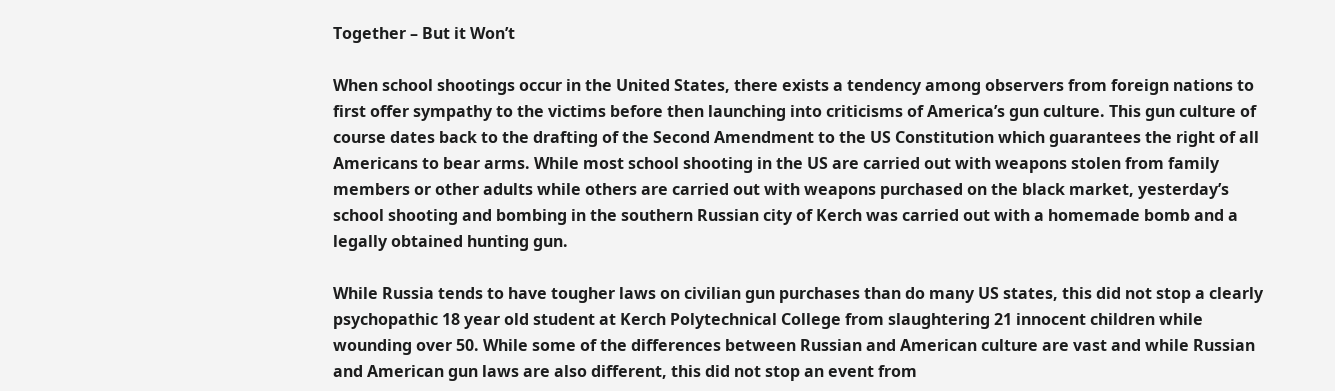Together – But it Won’t

When school shootings occur in the United States, there exists a tendency among observers from foreign nations to first offer sympathy to the victims before then launching into criticisms of America’s gun culture. This gun culture of course dates back to the drafting of the Second Amendment to the US Constitution which guarantees the right of all Americans to bear arms. While most school shooting in the US are carried out with weapons stolen from family members or other adults while others are carried out with weapons purchased on the black market, yesterday’s school shooting and bombing in the southern Russian city of Kerch was carried out with a homemade bomb and a legally obtained hunting gun.

While Russia tends to have tougher laws on civilian gun purchases than do many US states, this did not stop a clearly psychopathic 18 year old student at Kerch Polytechnical College from slaughtering 21 innocent children while wounding over 50. While some of the differences between Russian and American culture are vast and while Russian and American gun laws are also different, this did not stop an event from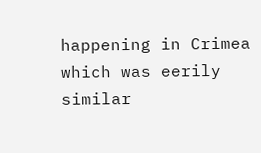happening in Crimea which was eerily similar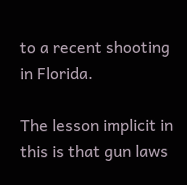to a recent shooting in Florida.

The lesson implicit in this is that gun laws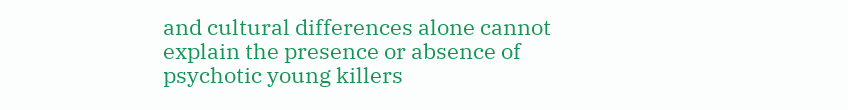and cultural differences alone cannot explain the presence or absence of psychotic young killers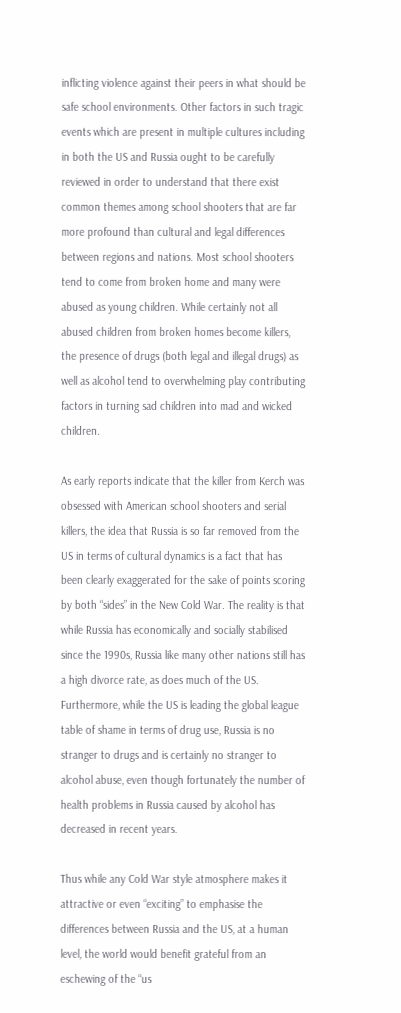inflicting violence against their peers in what should be safe school environments. Other factors in such tragic events which are present in multiple cultures including in both the US and Russia ought to be carefully reviewed in order to understand that there exist common themes among school shooters that are far more profound than cultural and legal differences between regions and nations. Most school shooters tend to come from broken home and many were abused as young children. While certainly not all abused children from broken homes become killers, the presence of drugs (both legal and illegal drugs) as well as alcohol tend to overwhelming play contributing factors in turning sad children into mad and wicked children.

As early reports indicate that the killer from Kerch was obsessed with American school shooters and serial killers, the idea that Russia is so far removed from the US in terms of cultural dynamics is a fact that has been clearly exaggerated for the sake of points scoring by both “sides” in the New Cold War. The reality is that while Russia has economically and socially stabilised since the 1990s, Russia like many other nations still has a high divorce rate, as does much of the US. Furthermore, while the US is leading the global league table of shame in terms of drug use, Russia is no stranger to drugs and is certainly no stranger to alcohol abuse, even though fortunately the number of health problems in Russia caused by alcohol has decreased in recent years.

Thus while any Cold War style atmosphere makes it attractive or even “exciting” to emphasise the differences between Russia and the US, at a human level, the world would benefit grateful from an eschewing of the “us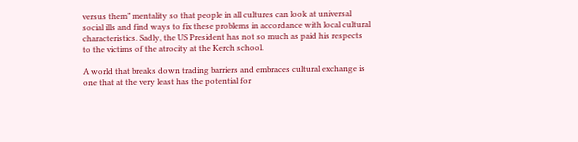versus them” mentality so that people in all cultures can look at universal social ills and find ways to fix these problems in accordance with local cultural characteristics. Sadly, the US President has not so much as paid his respects to the victims of the atrocity at the Kerch school.

A world that breaks down trading barriers and embraces cultural exchange is one that at the very least has the potential for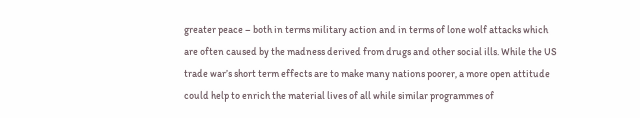greater peace – both in terms military action and in terms of lone wolf attacks which are often caused by the madness derived from drugs and other social ills. While the US trade war’s short term effects are to make many nations poorer, a more open attitude could help to enrich the material lives of all while similar programmes of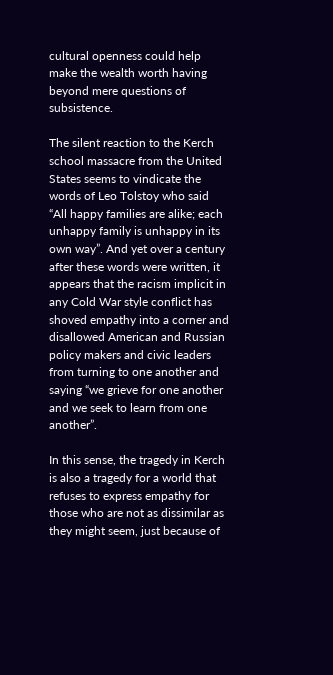cultural openness could help make the wealth worth having beyond mere questions of subsistence.

The silent reaction to the Kerch school massacre from the United States seems to vindicate the words of Leo Tolstoy who said “All happy families are alike; each unhappy family is unhappy in its own way”. And yet over a century after these words were written, it appears that the racism implicit in any Cold War style conflict has shoved empathy into a corner and disallowed American and Russian policy makers and civic leaders from turning to one another and saying “we grieve for one another and we seek to learn from one another”.

In this sense, the tragedy in Kerch is also a tragedy for a world that refuses to express empathy for those who are not as dissimilar as they might seem, just because of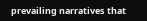prevailing narratives that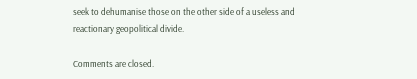seek to dehumanise those on the other side of a useless and reactionary geopolitical divide.

Comments are closed.